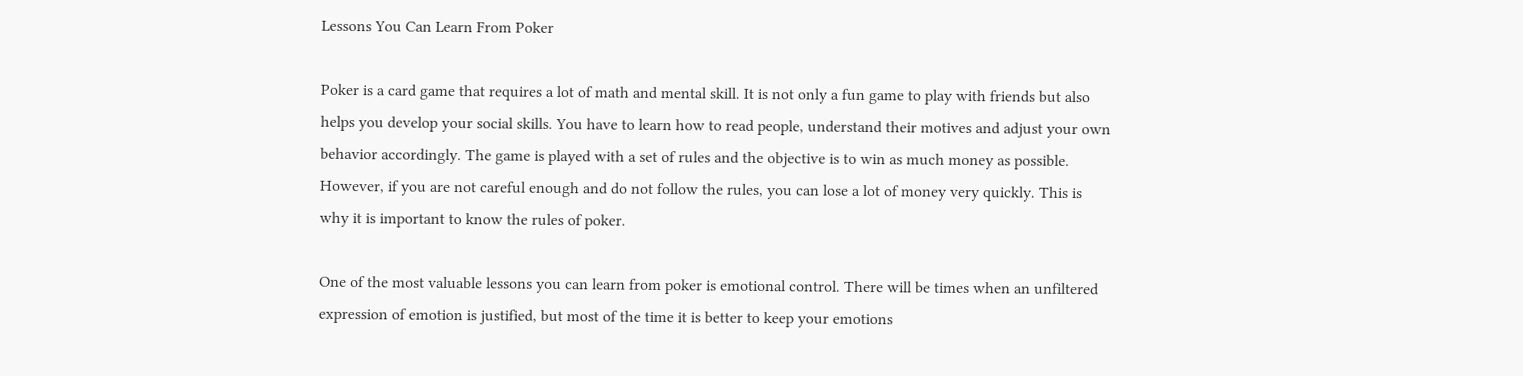Lessons You Can Learn From Poker

Poker is a card game that requires a lot of math and mental skill. It is not only a fun game to play with friends but also helps you develop your social skills. You have to learn how to read people, understand their motives and adjust your own behavior accordingly. The game is played with a set of rules and the objective is to win as much money as possible. However, if you are not careful enough and do not follow the rules, you can lose a lot of money very quickly. This is why it is important to know the rules of poker.

One of the most valuable lessons you can learn from poker is emotional control. There will be times when an unfiltered expression of emotion is justified, but most of the time it is better to keep your emotions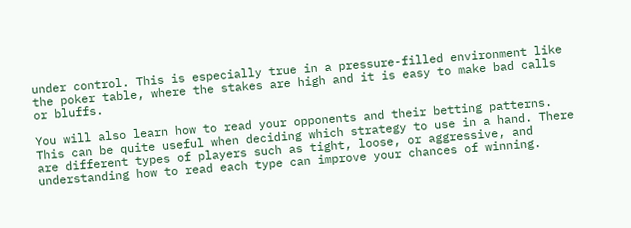under control. This is especially true in a pressure-filled environment like the poker table, where the stakes are high and it is easy to make bad calls or bluffs.

You will also learn how to read your opponents and their betting patterns. This can be quite useful when deciding which strategy to use in a hand. There are different types of players such as tight, loose, or aggressive, and understanding how to read each type can improve your chances of winning.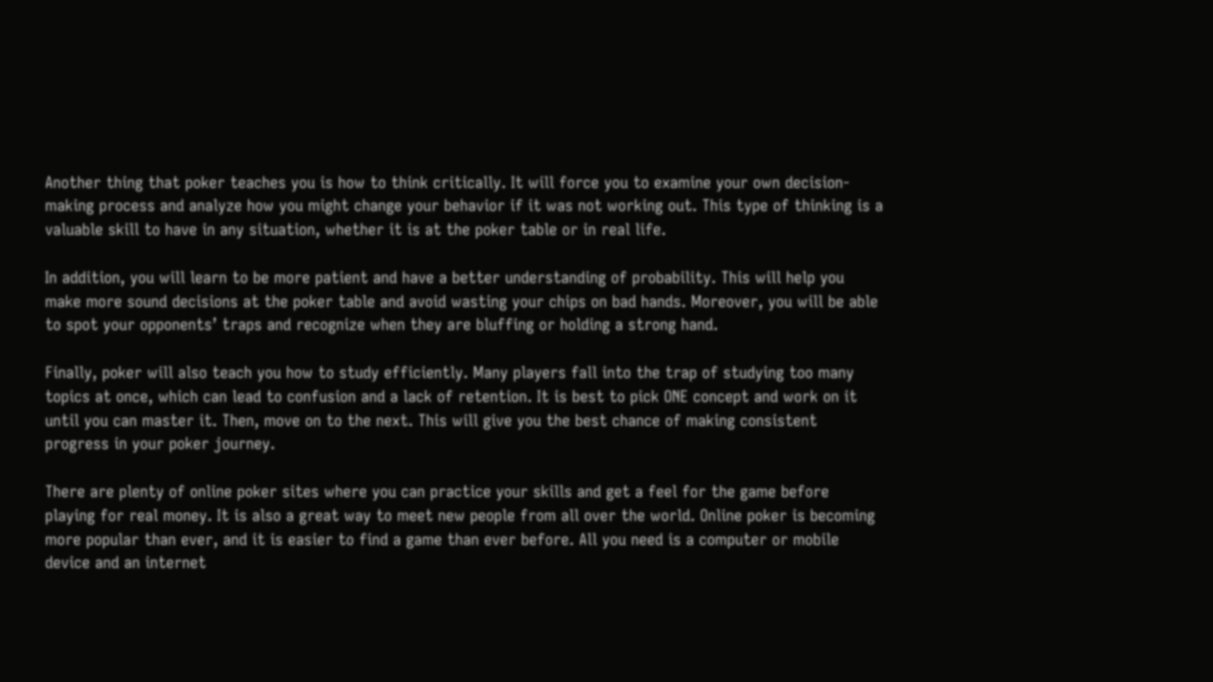Another thing that poker teaches you is how to think critically. It will force you to examine your own decision-making process and analyze how you might change your behavior if it was not working out. This type of thinking is a valuable skill to have in any situation, whether it is at the poker table or in real life.

In addition, you will learn to be more patient and have a better understanding of probability. This will help you make more sound decisions at the poker table and avoid wasting your chips on bad hands. Moreover, you will be able to spot your opponents’ traps and recognize when they are bluffing or holding a strong hand.

Finally, poker will also teach you how to study efficiently. Many players fall into the trap of studying too many topics at once, which can lead to confusion and a lack of retention. It is best to pick ONE concept and work on it until you can master it. Then, move on to the next. This will give you the best chance of making consistent progress in your poker journey.

There are plenty of online poker sites where you can practice your skills and get a feel for the game before playing for real money. It is also a great way to meet new people from all over the world. Online poker is becoming more popular than ever, and it is easier to find a game than ever before. All you need is a computer or mobile device and an internet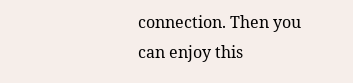connection. Then you can enjoy this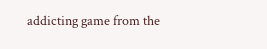addicting game from the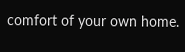comfort of your own home.